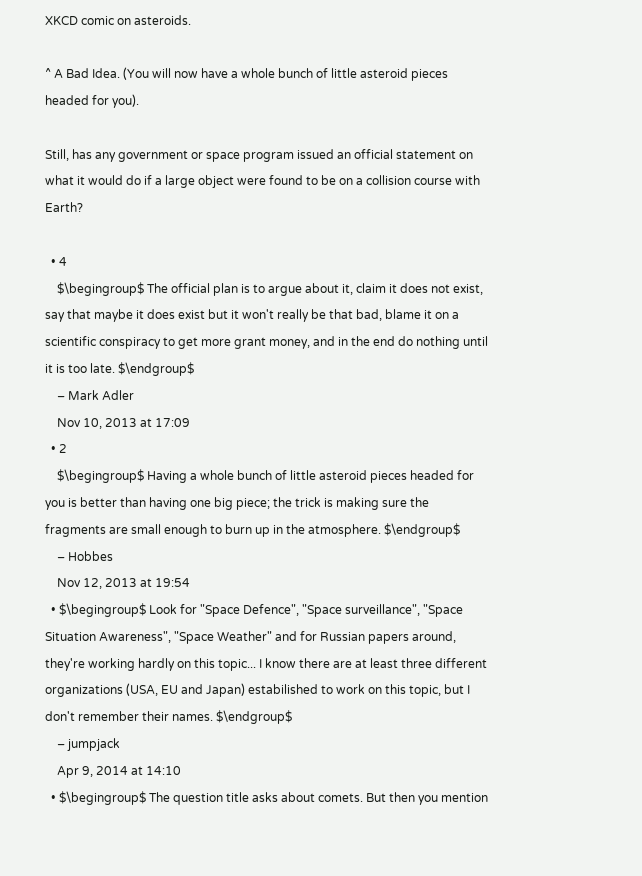XKCD comic on asteroids.

^ A Bad Idea. (You will now have a whole bunch of little asteroid pieces headed for you).

Still, has any government or space program issued an official statement on what it would do if a large object were found to be on a collision course with Earth?

  • 4
    $\begingroup$ The official plan is to argue about it, claim it does not exist, say that maybe it does exist but it won't really be that bad, blame it on a scientific conspiracy to get more grant money, and in the end do nothing until it is too late. $\endgroup$
    – Mark Adler
    Nov 10, 2013 at 17:09
  • 2
    $\begingroup$ Having a whole bunch of little asteroid pieces headed for you is better than having one big piece; the trick is making sure the fragments are small enough to burn up in the atmosphere. $\endgroup$
    – Hobbes
    Nov 12, 2013 at 19:54
  • $\begingroup$ Look for "Space Defence", "Space surveillance", "Space Situation Awareness", "Space Weather" and for Russian papers around, they're working hardly on this topic... I know there are at least three different organizations (USA, EU and Japan) estabilished to work on this topic, but I don't remember their names. $\endgroup$
    – jumpjack
    Apr 9, 2014 at 14:10
  • $\begingroup$ The question title asks about comets. But then you mention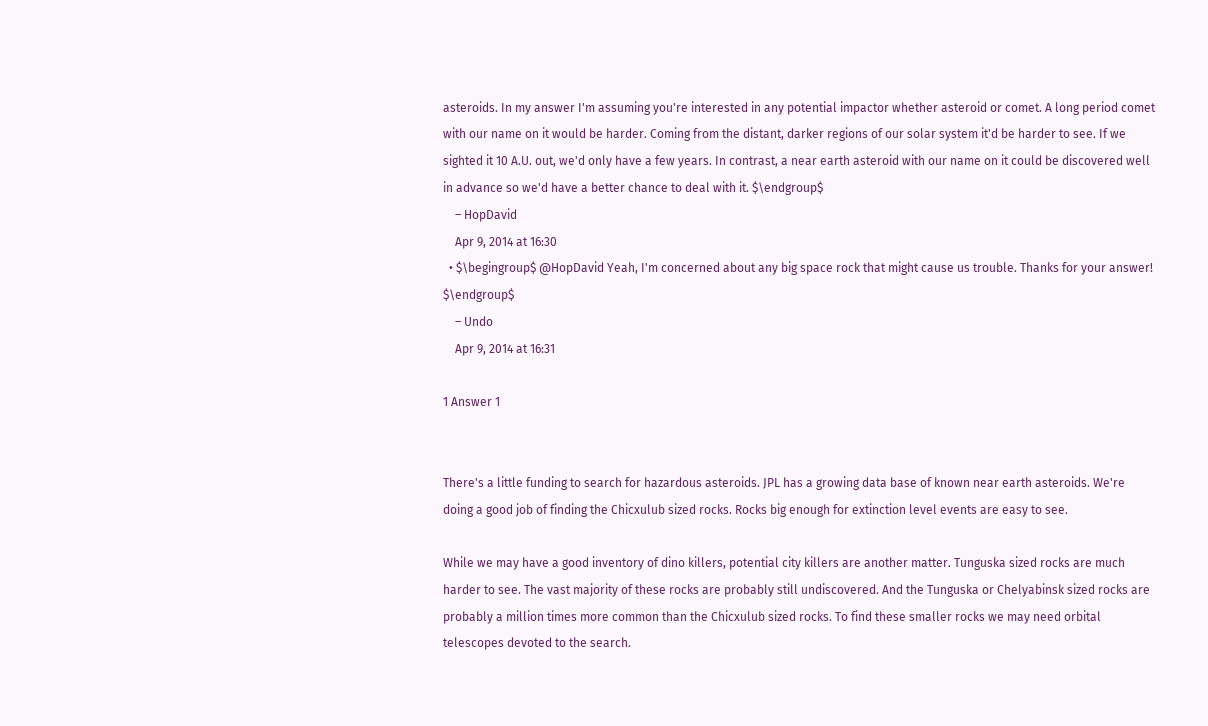asteroids. In my answer I'm assuming you're interested in any potential impactor whether asteroid or comet. A long period comet with our name on it would be harder. Coming from the distant, darker regions of our solar system it'd be harder to see. If we sighted it 10 A.U. out, we'd only have a few years. In contrast, a near earth asteroid with our name on it could be discovered well in advance so we'd have a better chance to deal with it. $\endgroup$
    – HopDavid
    Apr 9, 2014 at 16:30
  • $\begingroup$ @HopDavid Yeah, I'm concerned about any big space rock that might cause us trouble. Thanks for your answer! $\endgroup$
    – Undo
    Apr 9, 2014 at 16:31

1 Answer 1


There's a little funding to search for hazardous asteroids. JPL has a growing data base of known near earth asteroids. We're doing a good job of finding the Chicxulub sized rocks. Rocks big enough for extinction level events are easy to see.

While we may have a good inventory of dino killers, potential city killers are another matter. Tunguska sized rocks are much harder to see. The vast majority of these rocks are probably still undiscovered. And the Tunguska or Chelyabinsk sized rocks are probably a million times more common than the Chicxulub sized rocks. To find these smaller rocks we may need orbital telescopes devoted to the search.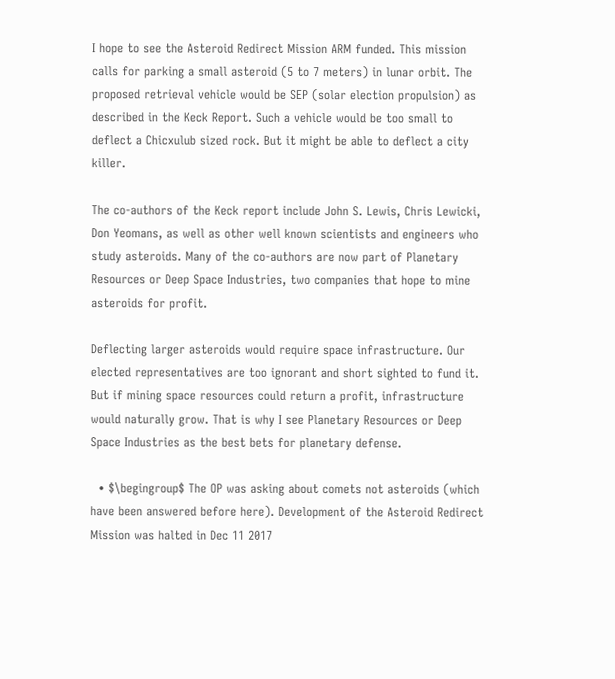I hope to see the Asteroid Redirect Mission ARM funded. This mission calls for parking a small asteroid (5 to 7 meters) in lunar orbit. The proposed retrieval vehicle would be SEP (solar election propulsion) as described in the Keck Report. Such a vehicle would be too small to deflect a Chicxulub sized rock. But it might be able to deflect a city killer.

The co-authors of the Keck report include John S. Lewis, Chris Lewicki, Don Yeomans, as well as other well known scientists and engineers who study asteroids. Many of the co-authors are now part of Planetary Resources or Deep Space Industries, two companies that hope to mine asteroids for profit.

Deflecting larger asteroids would require space infrastructure. Our elected representatives are too ignorant and short sighted to fund it. But if mining space resources could return a profit, infrastructure would naturally grow. That is why I see Planetary Resources or Deep Space Industries as the best bets for planetary defense.

  • $\begingroup$ The OP was asking about comets not asteroids (which have been answered before here). Development of the Asteroid Redirect Mission was halted in Dec 11 2017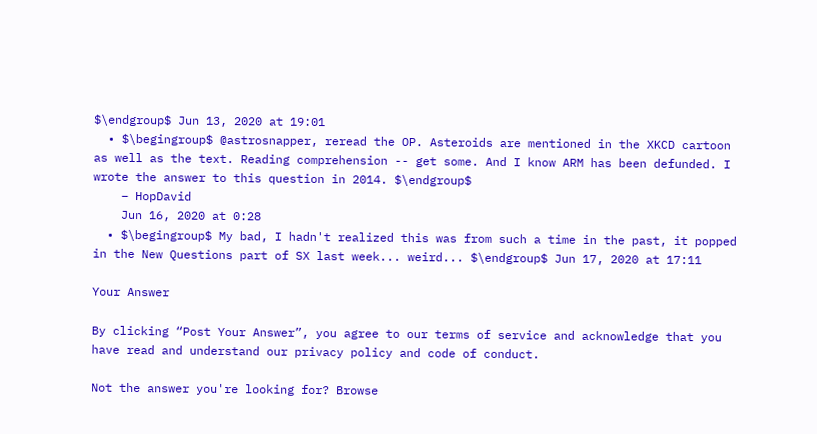$\endgroup$ Jun 13, 2020 at 19:01
  • $\begingroup$ @astrosnapper, reread the OP. Asteroids are mentioned in the XKCD cartoon as well as the text. Reading comprehension -- get some. And I know ARM has been defunded. I wrote the answer to this question in 2014. $\endgroup$
    – HopDavid
    Jun 16, 2020 at 0:28
  • $\begingroup$ My bad, I hadn't realized this was from such a time in the past, it popped in the New Questions part of SX last week... weird... $\endgroup$ Jun 17, 2020 at 17:11

Your Answer

By clicking “Post Your Answer”, you agree to our terms of service and acknowledge that you have read and understand our privacy policy and code of conduct.

Not the answer you're looking for? Browse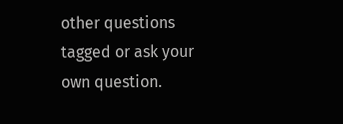other questions tagged or ask your own question.